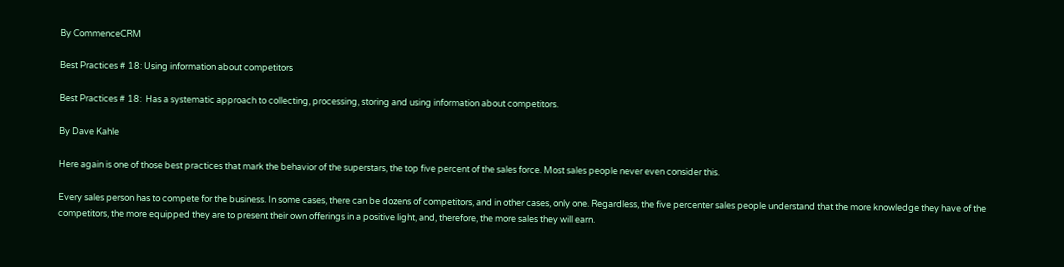By CommenceCRM

Best Practices # 18: Using information about competitors

Best Practices # 18:  Has a systematic approach to collecting, processing, storing and using information about competitors.

By Dave Kahle

Here again is one of those best practices that mark the behavior of the superstars, the top five percent of the sales force. Most sales people never even consider this.

Every sales person has to compete for the business. In some cases, there can be dozens of competitors, and in other cases, only one. Regardless, the five percenter sales people understand that the more knowledge they have of the competitors, the more equipped they are to present their own offerings in a positive light, and, therefore, the more sales they will earn.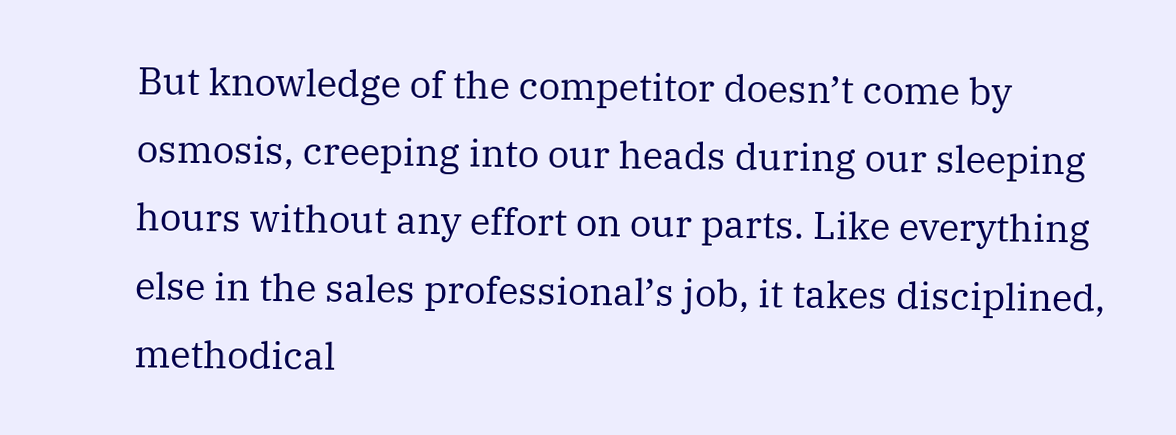But knowledge of the competitor doesn’t come by osmosis, creeping into our heads during our sleeping hours without any effort on our parts. Like everything else in the sales professional’s job, it takes disciplined, methodical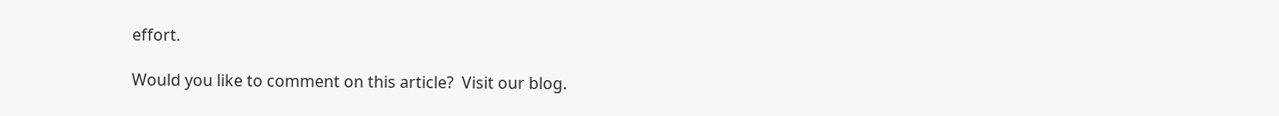effort.

Would you like to comment on this article?  Visit our blog.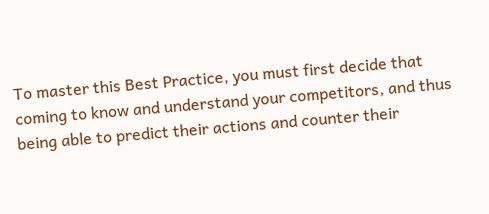To master this Best Practice, you must first decide that coming to know and understand your competitors, and thus being able to predict their actions and counter their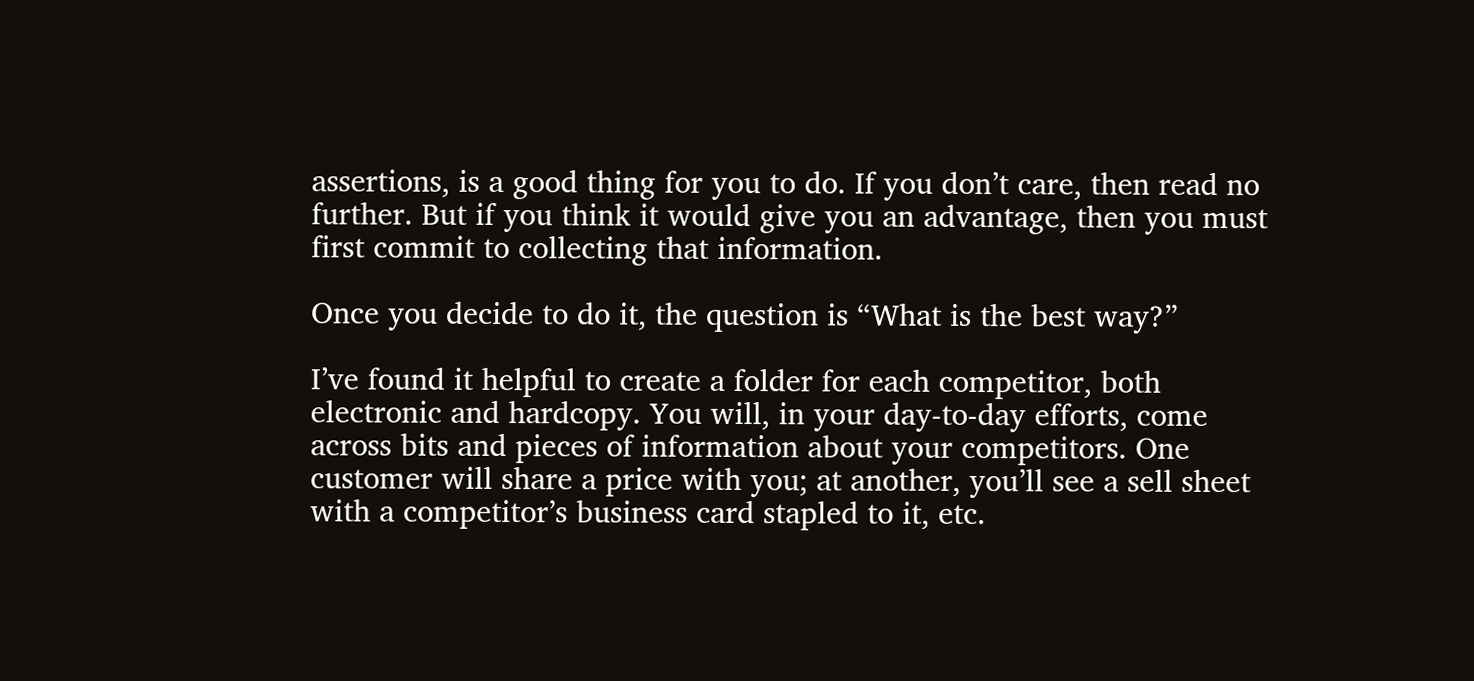assertions, is a good thing for you to do. If you don’t care, then read no further. But if you think it would give you an advantage, then you must first commit to collecting that information.

Once you decide to do it, the question is “What is the best way?”

I’ve found it helpful to create a folder for each competitor, both electronic and hardcopy. You will, in your day-to-day efforts, come across bits and pieces of information about your competitors. One customer will share a price with you; at another, you’ll see a sell sheet with a competitor’s business card stapled to it, etc.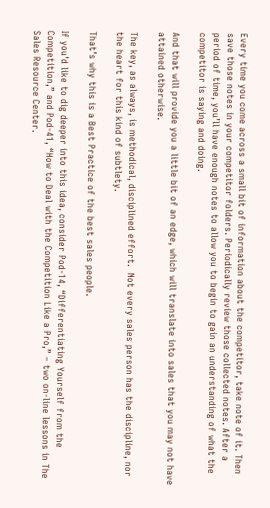Every time you come across a small bit of information about the competitor, take note of it. Then save those notes in your competitor folders. Periodically review those collected notes. After a period of time, you’ll have enough notes to allow you to begin to gain an understanding of what the competitor is saying and doing.

And that will provide you a little bit of an edge, which will translate into sales that you may not have attained otherwise.

The key, as always, is methodical, disciplined effort.  Not every sales person has the discipline, nor the heart for this kind of subtlety.

That’s why this is a Best Practice of the best sales people.

If you’d like to dig deeper into this idea, consider Pod-14, “Differentiating Yourself from the Competition,” and Pod-41, “How to Deal with the Competition Like a Pro,” – two on-line lessons in The Sales Resource Center.